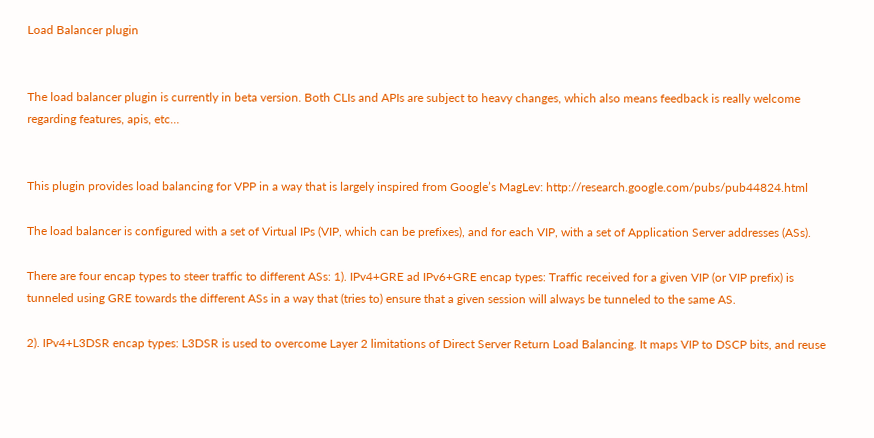Load Balancer plugin


The load balancer plugin is currently in beta version. Both CLIs and APIs are subject to heavy changes, which also means feedback is really welcome regarding features, apis, etc…


This plugin provides load balancing for VPP in a way that is largely inspired from Google’s MagLev: http://research.google.com/pubs/pub44824.html

The load balancer is configured with a set of Virtual IPs (VIP, which can be prefixes), and for each VIP, with a set of Application Server addresses (ASs).

There are four encap types to steer traffic to different ASs: 1). IPv4+GRE ad IPv6+GRE encap types: Traffic received for a given VIP (or VIP prefix) is tunneled using GRE towards the different ASs in a way that (tries to) ensure that a given session will always be tunneled to the same AS.

2). IPv4+L3DSR encap types: L3DSR is used to overcome Layer 2 limitations of Direct Server Return Load Balancing. It maps VIP to DSCP bits, and reuse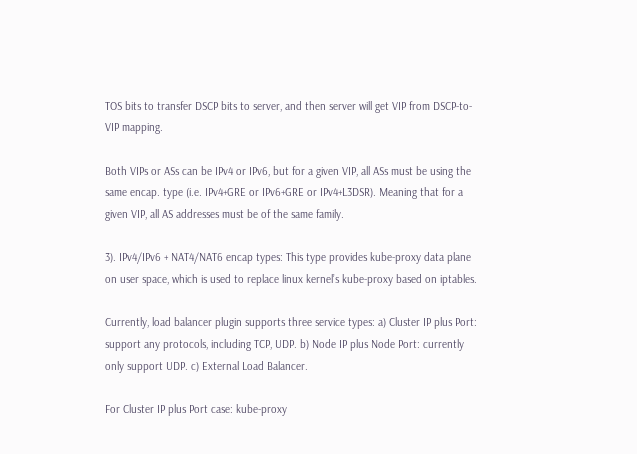TOS bits to transfer DSCP bits to server, and then server will get VIP from DSCP-to-VIP mapping.

Both VIPs or ASs can be IPv4 or IPv6, but for a given VIP, all ASs must be using the same encap. type (i.e. IPv4+GRE or IPv6+GRE or IPv4+L3DSR). Meaning that for a given VIP, all AS addresses must be of the same family.

3). IPv4/IPv6 + NAT4/NAT6 encap types: This type provides kube-proxy data plane on user space, which is used to replace linux kernel’s kube-proxy based on iptables.

Currently, load balancer plugin supports three service types: a) Cluster IP plus Port: support any protocols, including TCP, UDP. b) Node IP plus Node Port: currently only support UDP. c) External Load Balancer.

For Cluster IP plus Port case: kube-proxy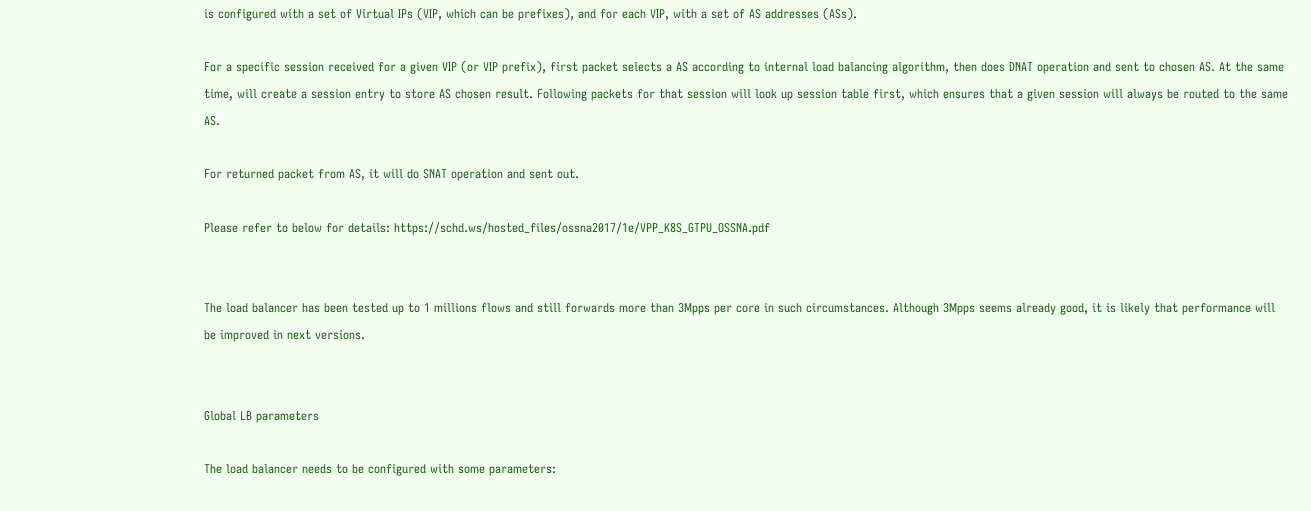is configured with a set of Virtual IPs (VIP, which can be prefixes), and for each VIP, with a set of AS addresses (ASs).

For a specific session received for a given VIP (or VIP prefix), first packet selects a AS according to internal load balancing algorithm, then does DNAT operation and sent to chosen AS. At the same time, will create a session entry to store AS chosen result. Following packets for that session will look up session table first, which ensures that a given session will always be routed to the same AS.

For returned packet from AS, it will do SNAT operation and sent out.

Please refer to below for details: https://schd.ws/hosted_files/ossna2017/1e/VPP_K8S_GTPU_OSSNA.pdf


The load balancer has been tested up to 1 millions flows and still forwards more than 3Mpps per core in such circumstances. Although 3Mpps seems already good, it is likely that performance will be improved in next versions.


Global LB parameters

The load balancer needs to be configured with some parameters: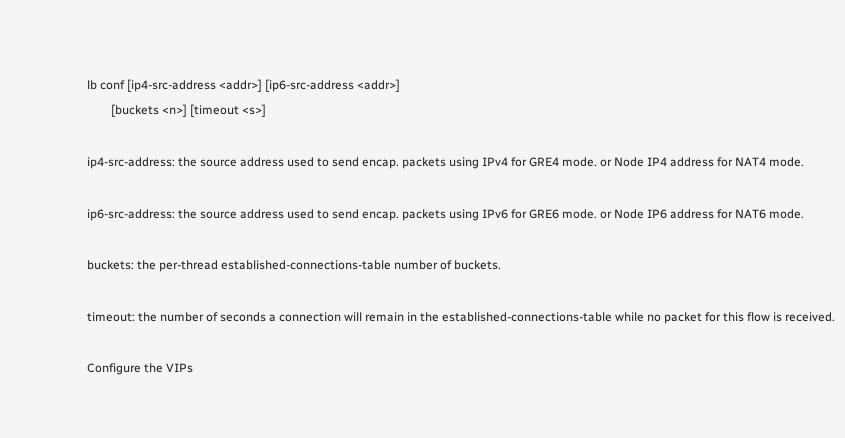lb conf [ip4-src-address <addr>] [ip6-src-address <addr>]
        [buckets <n>] [timeout <s>]

ip4-src-address: the source address used to send encap. packets using IPv4 for GRE4 mode. or Node IP4 address for NAT4 mode.

ip6-src-address: the source address used to send encap. packets using IPv6 for GRE6 mode. or Node IP6 address for NAT6 mode.

buckets: the per-thread established-connections-table number of buckets.

timeout: the number of seconds a connection will remain in the established-connections-table while no packet for this flow is received.

Configure the VIPs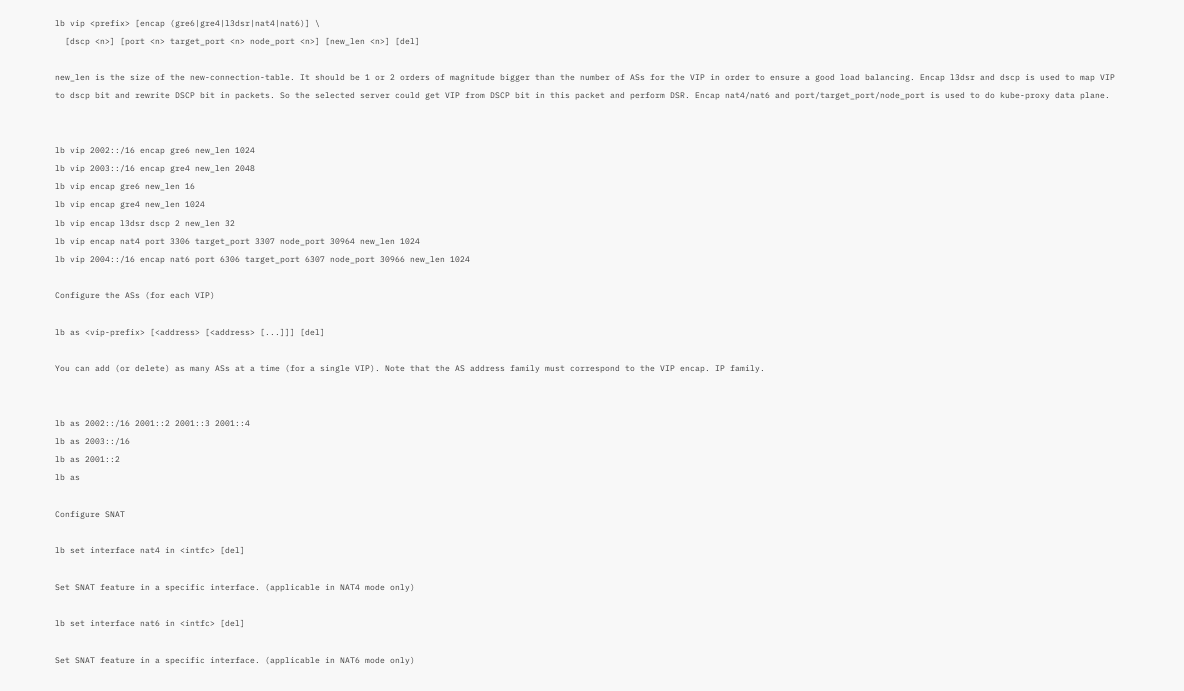lb vip <prefix> [encap (gre6|gre4|l3dsr|nat4|nat6)] \
  [dscp <n>] [port <n> target_port <n> node_port <n>] [new_len <n>] [del]

new_len is the size of the new-connection-table. It should be 1 or 2 orders of magnitude bigger than the number of ASs for the VIP in order to ensure a good load balancing. Encap l3dsr and dscp is used to map VIP to dscp bit and rewrite DSCP bit in packets. So the selected server could get VIP from DSCP bit in this packet and perform DSR. Encap nat4/nat6 and port/target_port/node_port is used to do kube-proxy data plane.


lb vip 2002::/16 encap gre6 new_len 1024
lb vip 2003::/16 encap gre4 new_len 2048
lb vip encap gre6 new_len 16
lb vip encap gre4 new_len 1024
lb vip encap l3dsr dscp 2 new_len 32
lb vip encap nat4 port 3306 target_port 3307 node_port 30964 new_len 1024
lb vip 2004::/16 encap nat6 port 6306 target_port 6307 node_port 30966 new_len 1024

Configure the ASs (for each VIP)

lb as <vip-prefix> [<address> [<address> [...]]] [del]

You can add (or delete) as many ASs at a time (for a single VIP). Note that the AS address family must correspond to the VIP encap. IP family.


lb as 2002::/16 2001::2 2001::3 2001::4
lb as 2003::/16
lb as 2001::2
lb as

Configure SNAT

lb set interface nat4 in <intfc> [del]

Set SNAT feature in a specific interface. (applicable in NAT4 mode only)

lb set interface nat6 in <intfc> [del]

Set SNAT feature in a specific interface. (applicable in NAT6 mode only)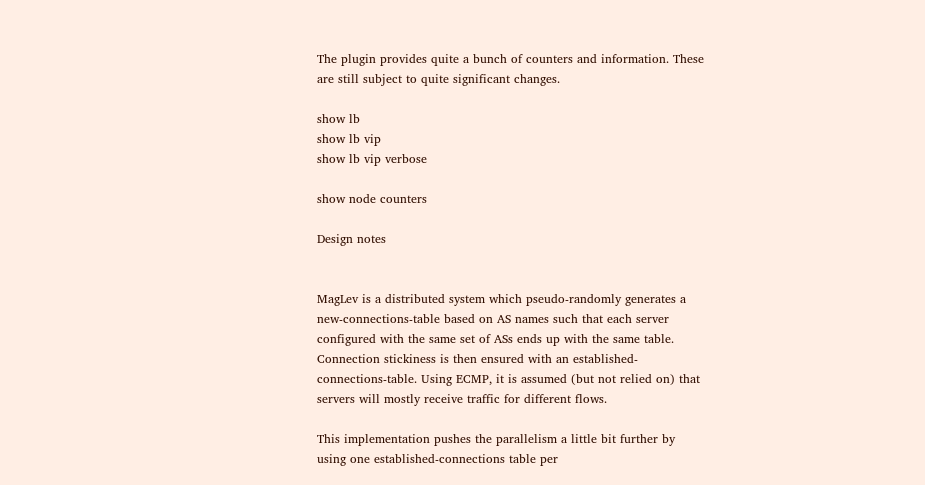The plugin provides quite a bunch of counters and information. These are still subject to quite significant changes.

show lb
show lb vip
show lb vip verbose

show node counters

Design notes


MagLev is a distributed system which pseudo-randomly generates a new-connections-table based on AS names such that each server configured with the same set of ASs ends up with the same table. Connection stickiness is then ensured with an established-connections-table. Using ECMP, it is assumed (but not relied on) that servers will mostly receive traffic for different flows.

This implementation pushes the parallelism a little bit further by using one established-connections table per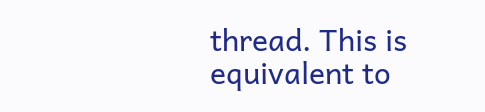thread. This is equivalent to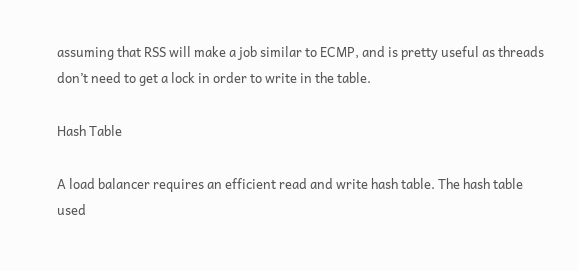assuming that RSS will make a job similar to ECMP, and is pretty useful as threads don’t need to get a lock in order to write in the table.

Hash Table

A load balancer requires an efficient read and write hash table. The hash table used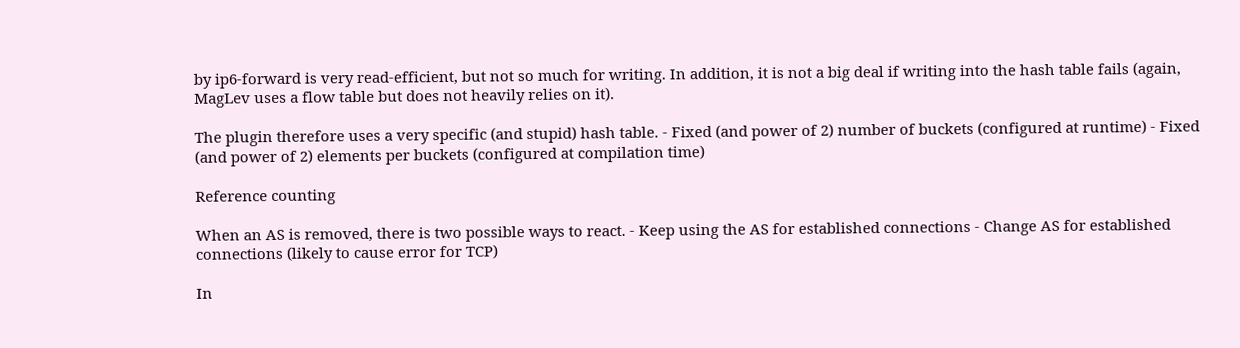by ip6-forward is very read-efficient, but not so much for writing. In addition, it is not a big deal if writing into the hash table fails (again, MagLev uses a flow table but does not heavily relies on it).

The plugin therefore uses a very specific (and stupid) hash table. - Fixed (and power of 2) number of buckets (configured at runtime) - Fixed (and power of 2) elements per buckets (configured at compilation time)

Reference counting

When an AS is removed, there is two possible ways to react. - Keep using the AS for established connections - Change AS for established connections (likely to cause error for TCP)

In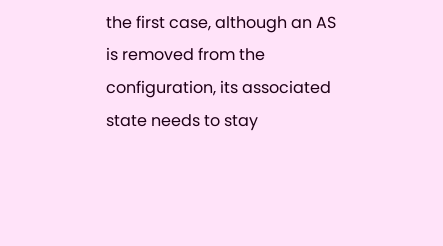the first case, although an AS is removed from the configuration, its associated state needs to stay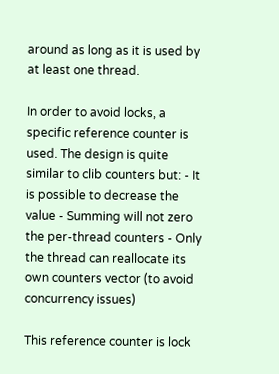around as long as it is used by at least one thread.

In order to avoid locks, a specific reference counter is used. The design is quite similar to clib counters but: - It is possible to decrease the value - Summing will not zero the per-thread counters - Only the thread can reallocate its own counters vector (to avoid concurrency issues)

This reference counter is lock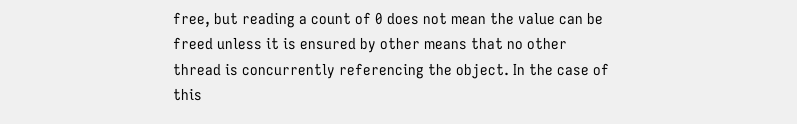free, but reading a count of 0 does not mean the value can be freed unless it is ensured by other means that no other thread is concurrently referencing the object. In the case of this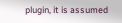plugin, it is assumed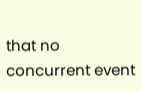that no concurrent event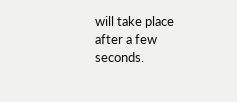will take place after a few seconds.